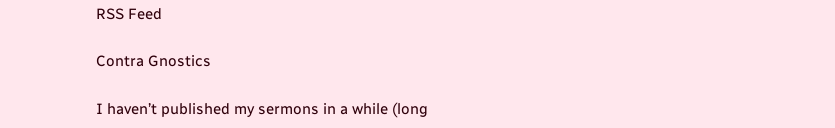RSS Feed

Contra Gnostics

I haven’t published my sermons in a while (long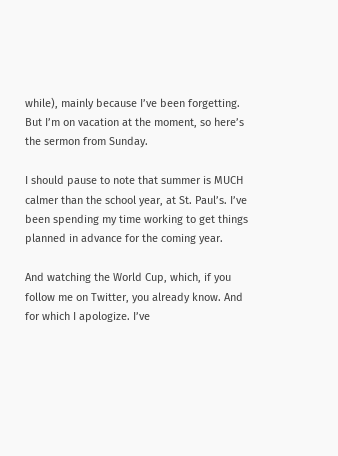while), mainly because I’ve been forgetting.
But I’m on vacation at the moment, so here’s the sermon from Sunday.

I should pause to note that summer is MUCH calmer than the school year, at St. Paul’s. I’ve been spending my time working to get things planned in advance for the coming year.

And watching the World Cup, which, if you follow me on Twitter, you already know. And for which I apologize. I’ve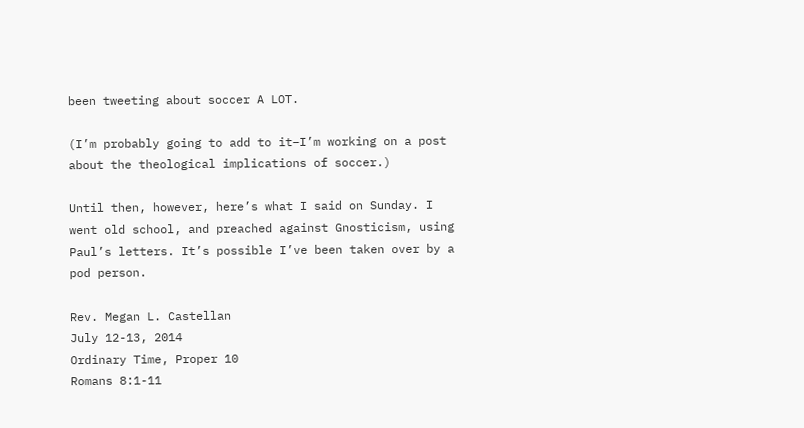been tweeting about soccer A LOT.

(I’m probably going to add to it–I’m working on a post about the theological implications of soccer.)

Until then, however, here’s what I said on Sunday. I went old school, and preached against Gnosticism, using Paul’s letters. It’s possible I’ve been taken over by a pod person.

Rev. Megan L. Castellan
July 12-13, 2014
Ordinary Time, Proper 10
Romans 8:1-11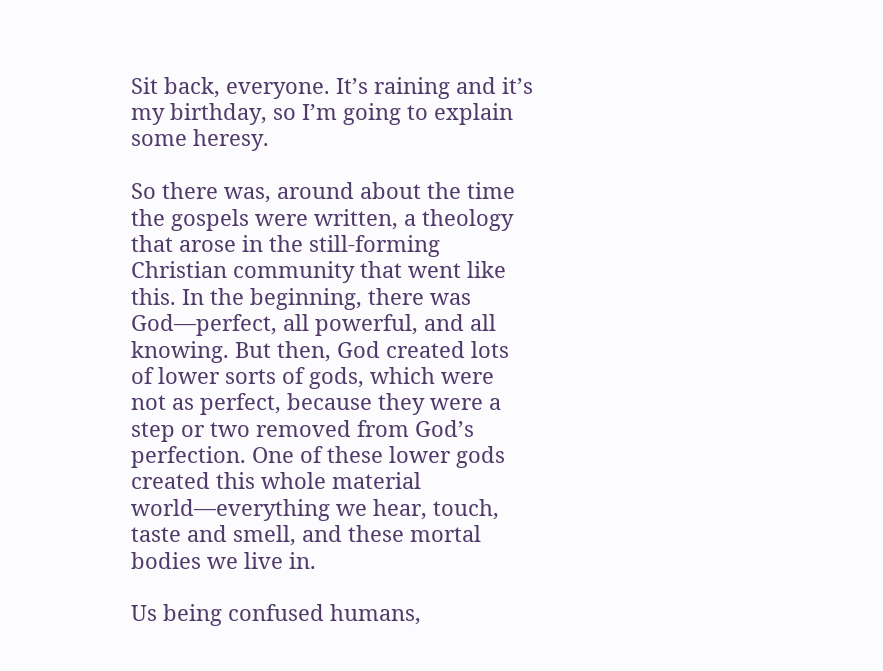Sit back, everyone. It’s raining and it’s my birthday, so I’m going to explain some heresy.

So there was, around about the time the gospels were written, a theology that arose in the still-forming Christian community that went like this. In the beginning, there was God—perfect, all powerful, and all knowing. But then, God created lots of lower sorts of gods, which were not as perfect, because they were a step or two removed from God’s perfection. One of these lower gods created this whole material world—everything we hear, touch, taste and smell, and these mortal bodies we live in.

Us being confused humans,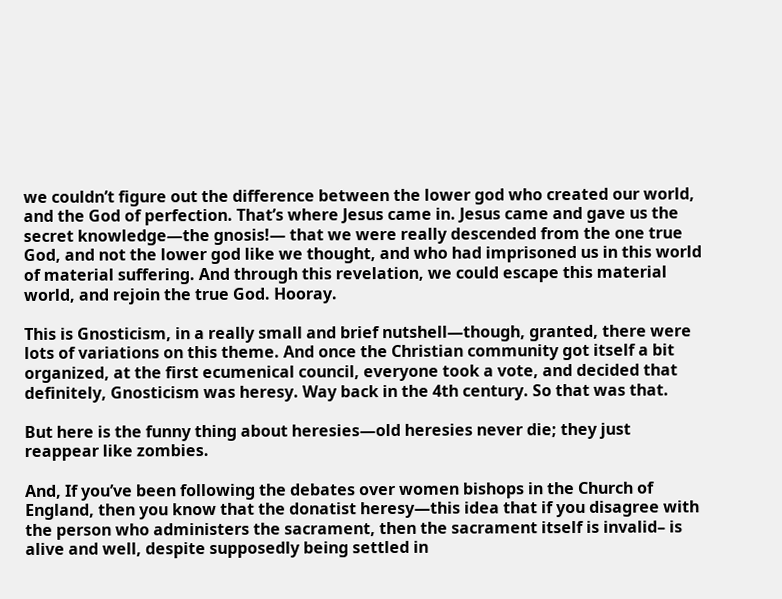we couldn’t figure out the difference between the lower god who created our world, and the God of perfection. That’s where Jesus came in. Jesus came and gave us the secret knowledge—the gnosis!— that we were really descended from the one true God, and not the lower god like we thought, and who had imprisoned us in this world of material suffering. And through this revelation, we could escape this material world, and rejoin the true God. Hooray.

This is Gnosticism, in a really small and brief nutshell—though, granted, there were lots of variations on this theme. And once the Christian community got itself a bit organized, at the first ecumenical council, everyone took a vote, and decided that definitely, Gnosticism was heresy. Way back in the 4th century. So that was that.

But here is the funny thing about heresies—old heresies never die; they just reappear like zombies.

And, If you’ve been following the debates over women bishops in the Church of England, then you know that the donatist heresy—this idea that if you disagree with the person who administers the sacrament, then the sacrament itself is invalid– is alive and well, despite supposedly being settled in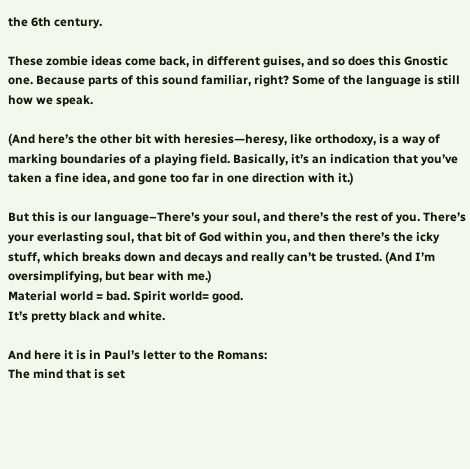the 6th century.

These zombie ideas come back, in different guises, and so does this Gnostic one. Because parts of this sound familiar, right? Some of the language is still how we speak.

(And here’s the other bit with heresies—heresy, like orthodoxy, is a way of marking boundaries of a playing field. Basically, it’s an indication that you’ve taken a fine idea, and gone too far in one direction with it.)

But this is our language–There’s your soul, and there’s the rest of you. There’s your everlasting soul, that bit of God within you, and then there’s the icky stuff, which breaks down and decays and really can’t be trusted. (And I’m oversimplifying, but bear with me.)
Material world = bad. Spirit world= good.
It’s pretty black and white.

And here it is in Paul’s letter to the Romans:
The mind that is set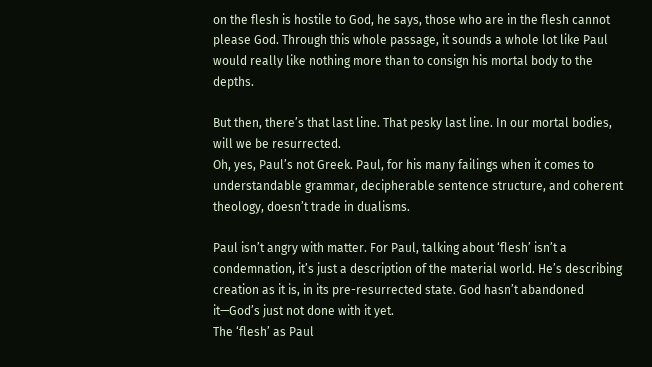on the flesh is hostile to God, he says, those who are in the flesh cannot please God. Through this whole passage, it sounds a whole lot like Paul would really like nothing more than to consign his mortal body to the depths.

But then, there’s that last line. That pesky last line. In our mortal bodies, will we be resurrected.
Oh, yes, Paul’s not Greek. Paul, for his many failings when it comes to understandable grammar, decipherable sentence structure, and coherent theology, doesn’t trade in dualisms.

Paul isn’t angry with matter. For Paul, talking about ‘flesh’ isn’t a condemnation, it’s just a description of the material world. He’s describing creation as it is, in its pre-resurrected state. God hasn’t abandoned it—God’s just not done with it yet.
The ‘flesh’ as Paul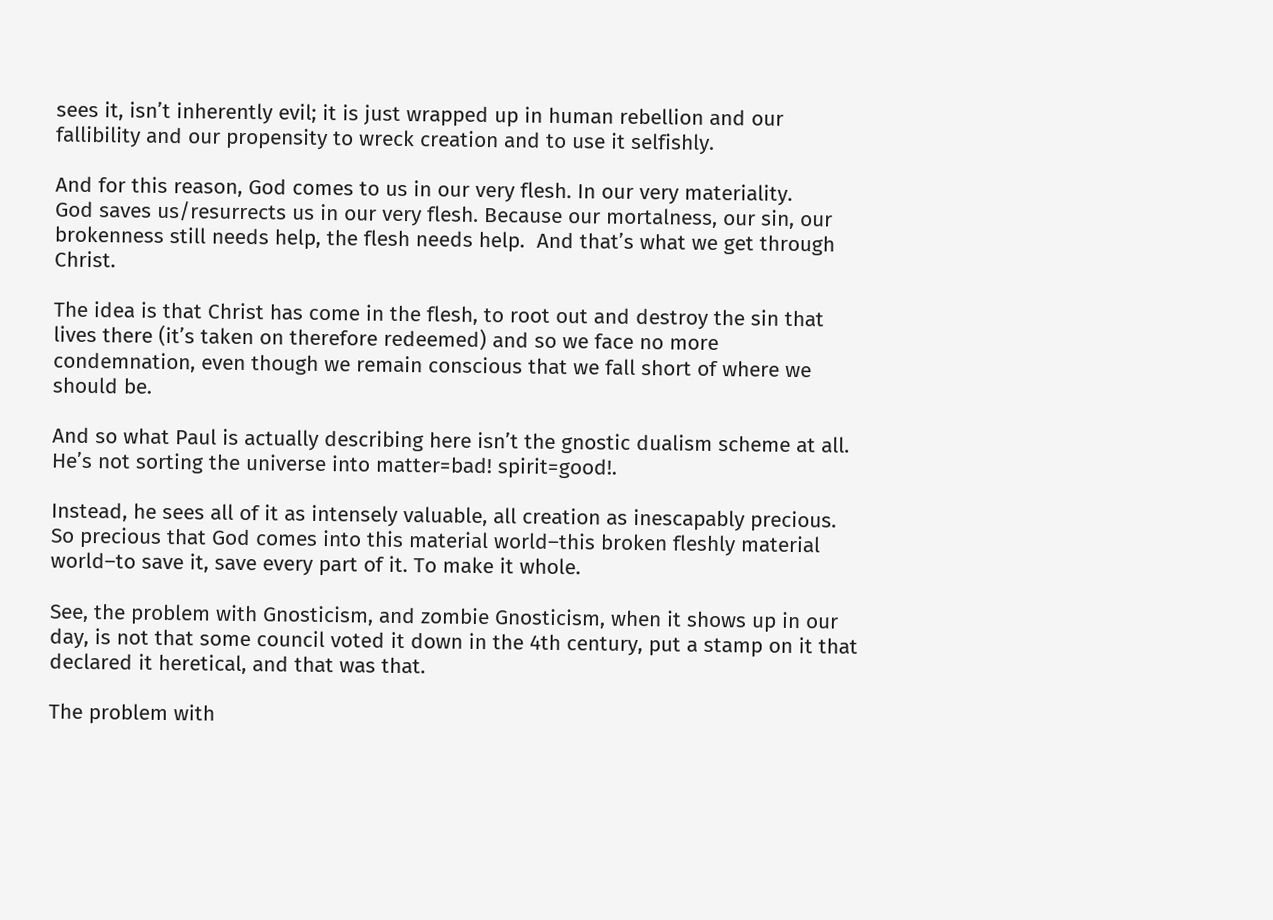sees it, isn’t inherently evil; it is just wrapped up in human rebellion and our fallibility and our propensity to wreck creation and to use it selfishly.

And for this reason, God comes to us in our very flesh. In our very materiality.
God saves us/resurrects us in our very flesh. Because our mortalness, our sin, our brokenness still needs help, the flesh needs help.  And that’s what we get through Christ.

The idea is that Christ has come in the flesh, to root out and destroy the sin that lives there (it’s taken on therefore redeemed) and so we face no more condemnation, even though we remain conscious that we fall short of where we should be.

And so what Paul is actually describing here isn’t the gnostic dualism scheme at all. He’s not sorting the universe into matter=bad! spirit=good!.

Instead, he sees all of it as intensely valuable, all creation as inescapably precious. So precious that God comes into this material world–this broken fleshly material world–to save it, save every part of it. To make it whole.

See, the problem with Gnosticism, and zombie Gnosticism, when it shows up in our day, is not that some council voted it down in the 4th century, put a stamp on it that declared it heretical, and that was that.

The problem with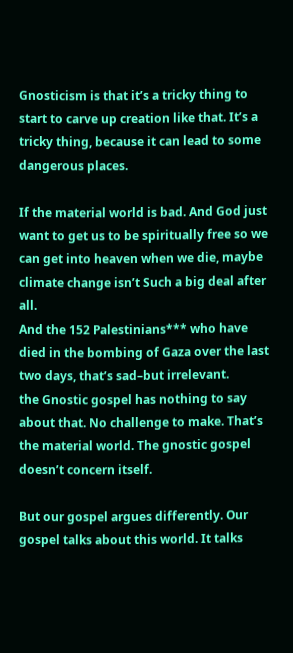Gnosticism is that it’s a tricky thing to start to carve up creation like that. It’s a tricky thing, because it can lead to some dangerous places.

If the material world is bad. And God just want to get us to be spiritually free so we can get into heaven when we die, maybe climate change isn’t Such a big deal after all.
And the 152 Palestinians*** who have died in the bombing of Gaza over the last two days, that’s sad–but irrelevant.
the Gnostic gospel has nothing to say about that. No challenge to make. That’s the material world. The gnostic gospel doesn’t concern itself.

But our gospel argues differently. Our gospel talks about this world. It talks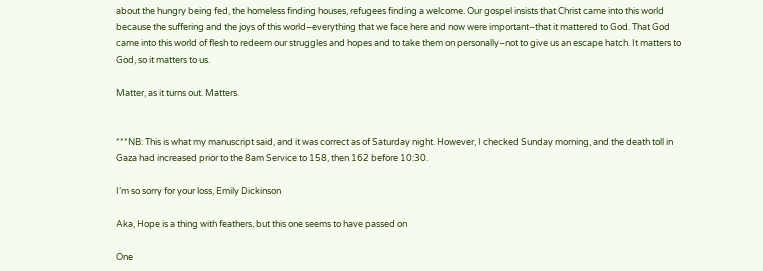about the hungry being fed, the homeless finding houses, refugees finding a welcome. Our gospel insists that Christ came into this world because the suffering and the joys of this world–everything that we face here and now were important–that it mattered to God. That God came into this world of flesh to redeem our struggles and hopes and to take them on personally–not to give us an escape hatch. It matters to God, so it matters to us.

Matter, as it turns out. Matters.


***NB: This is what my manuscript said, and it was correct as of Saturday night. However, I checked Sunday morning, and the death toll in Gaza had increased prior to the 8am Service to 158, then 162 before 10:30.

I’m so sorry for your loss, Emily Dickinson

Aka, Hope is a thing with feathers, but this one seems to have passed on

One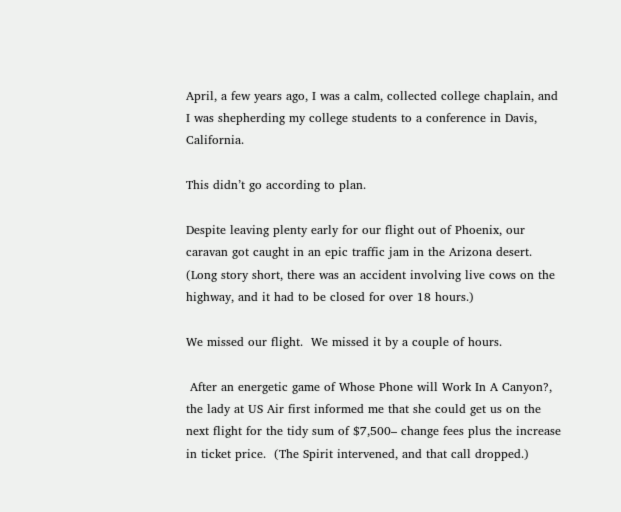April, a few years ago, I was a calm, collected college chaplain, and I was shepherding my college students to a conference in Davis, California.

This didn’t go according to plan.

Despite leaving plenty early for our flight out of Phoenix, our caravan got caught in an epic traffic jam in the Arizona desert.  (Long story short, there was an accident involving live cows on the highway, and it had to be closed for over 18 hours.)

We missed our flight.  We missed it by a couple of hours.

 After an energetic game of Whose Phone will Work In A Canyon?, the lady at US Air first informed me that she could get us on the next flight for the tidy sum of $7,500– change fees plus the increase in ticket price.  (The Spirit intervened, and that call dropped.)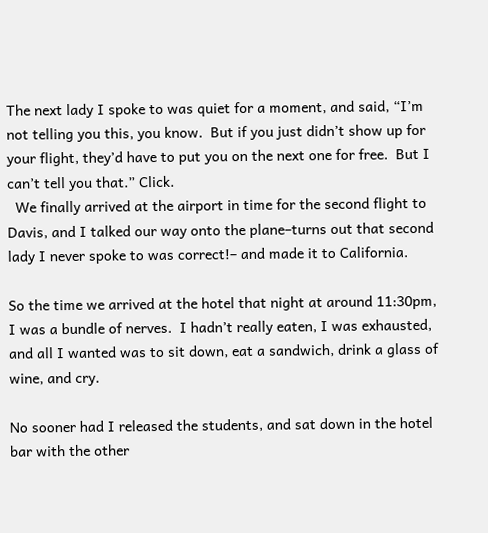The next lady I spoke to was quiet for a moment, and said, “I’m not telling you this, you know.  But if you just didn’t show up for your flight, they’d have to put you on the next one for free.  But I can’t tell you that.” Click.
  We finally arrived at the airport in time for the second flight to Davis, and I talked our way onto the plane–turns out that second lady I never spoke to was correct!– and made it to California.

So the time we arrived at the hotel that night at around 11:30pm, I was a bundle of nerves.  I hadn’t really eaten, I was exhausted, and all I wanted was to sit down, eat a sandwich, drink a glass of wine, and cry.

No sooner had I released the students, and sat down in the hotel bar with the other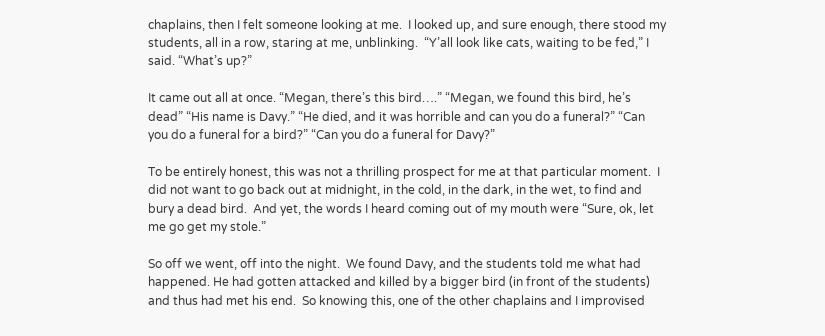chaplains, then I felt someone looking at me.  I looked up, and sure enough, there stood my students, all in a row, staring at me, unblinking.  “Y’all look like cats, waiting to be fed,” I said. “What’s up?”

It came out all at once. “Megan, there’s this bird….” “Megan, we found this bird, he’s dead” “His name is Davy.” “He died, and it was horrible and can you do a funeral?” “Can you do a funeral for a bird?” “Can you do a funeral for Davy?”

To be entirely honest, this was not a thrilling prospect for me at that particular moment.  I did not want to go back out at midnight, in the cold, in the dark, in the wet, to find and bury a dead bird.  And yet, the words I heard coming out of my mouth were “Sure, ok, let me go get my stole.”

So off we went, off into the night.  We found Davy, and the students told me what had happened. He had gotten attacked and killed by a bigger bird (in front of the students) and thus had met his end.  So knowing this, one of the other chaplains and I improvised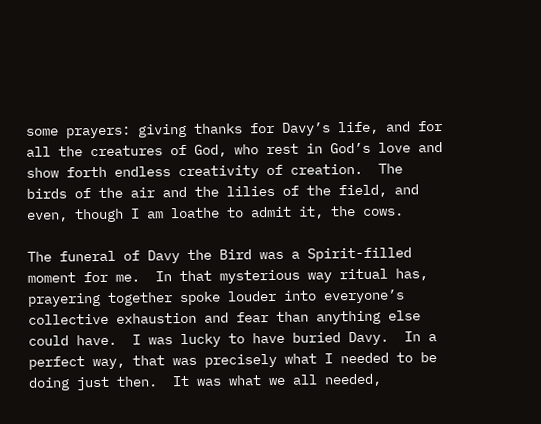some prayers: giving thanks for Davy’s life, and for all the creatures of God, who rest in God’s love and show forth endless creativity of creation.  The birds of the air and the lilies of the field, and even, though I am loathe to admit it, the cows.

The funeral of Davy the Bird was a Spirit-filled moment for me.  In that mysterious way ritual has, prayering together spoke louder into everyone’s collective exhaustion and fear than anything else could have.  I was lucky to have buried Davy.  In a perfect way, that was precisely what I needed to be doing just then.  It was what we all needed,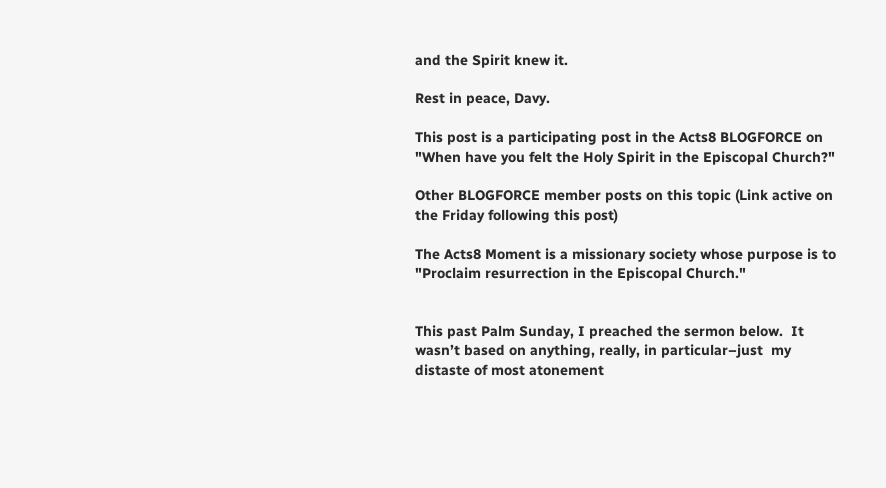and the Spirit knew it.

Rest in peace, Davy.

This post is a participating post in the Acts8 BLOGFORCE on "When have you felt the Holy Spirit in the Episcopal Church?"

Other BLOGFORCE member posts on this topic (Link active on the Friday following this post)

The Acts8 Moment is a missionary society whose purpose is to "Proclaim resurrection in the Episcopal Church."


This past Palm Sunday, I preached the sermon below.  It wasn’t based on anything, really, in particular–just  my distaste of most atonement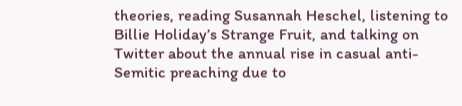theories, reading Susannah Heschel, listening to Billie Holiday’s Strange Fruit, and talking on Twitter about the annual rise in casual anti-Semitic preaching due to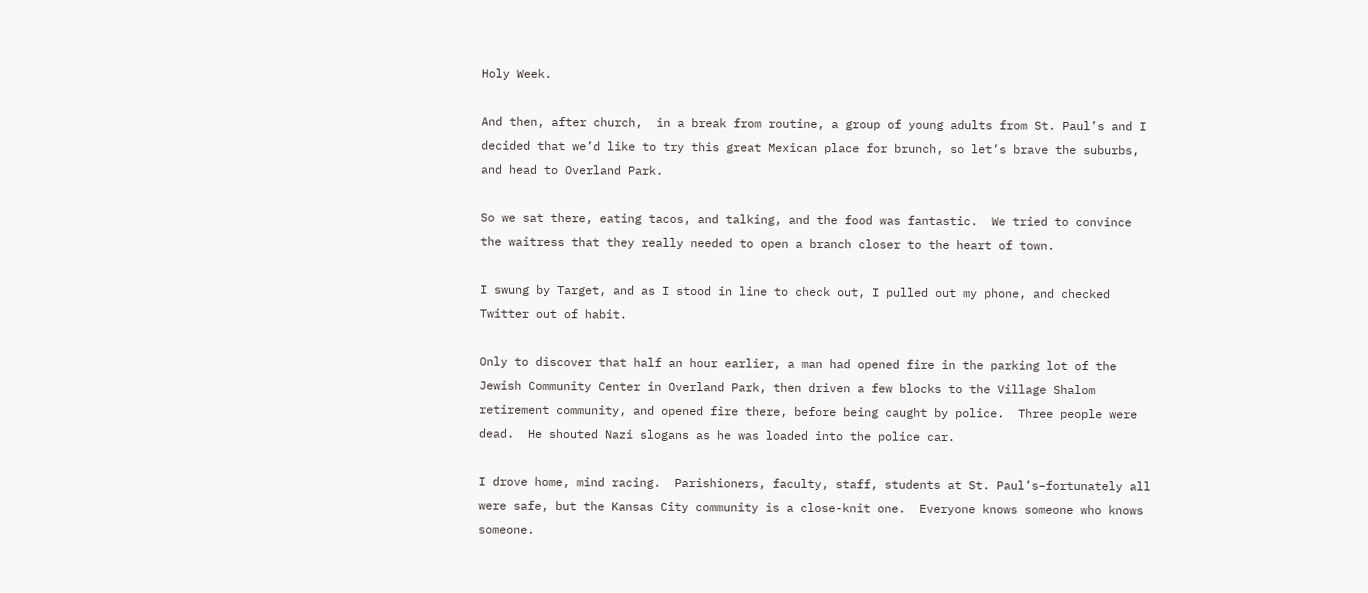Holy Week.

And then, after church,  in a break from routine, a group of young adults from St. Paul’s and I decided that we’d like to try this great Mexican place for brunch, so let’s brave the suburbs, and head to Overland Park.

So we sat there, eating tacos, and talking, and the food was fantastic.  We tried to convince the waitress that they really needed to open a branch closer to the heart of town.

I swung by Target, and as I stood in line to check out, I pulled out my phone, and checked Twitter out of habit.

Only to discover that half an hour earlier, a man had opened fire in the parking lot of the Jewish Community Center in Overland Park, then driven a few blocks to the Village Shalom retirement community, and opened fire there, before being caught by police.  Three people were dead.  He shouted Nazi slogans as he was loaded into the police car.

I drove home, mind racing.  Parishioners, faculty, staff, students at St. Paul’s–fortunately all were safe, but the Kansas City community is a close-knit one.  Everyone knows someone who knows someone.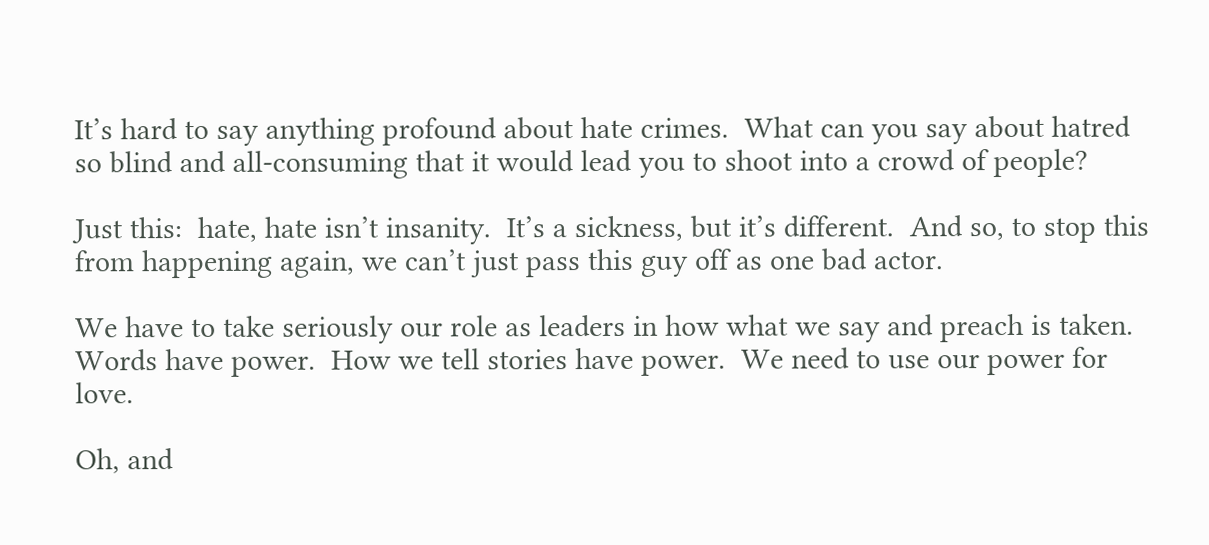It’s hard to say anything profound about hate crimes.  What can you say about hatred so blind and all-consuming that it would lead you to shoot into a crowd of people?

Just this:  hate, hate isn’t insanity.  It’s a sickness, but it’s different.  And so, to stop this from happening again, we can’t just pass this guy off as one bad actor.

We have to take seriously our role as leaders in how what we say and preach is taken.  Words have power.  How we tell stories have power.  We need to use our power for love.

Oh, and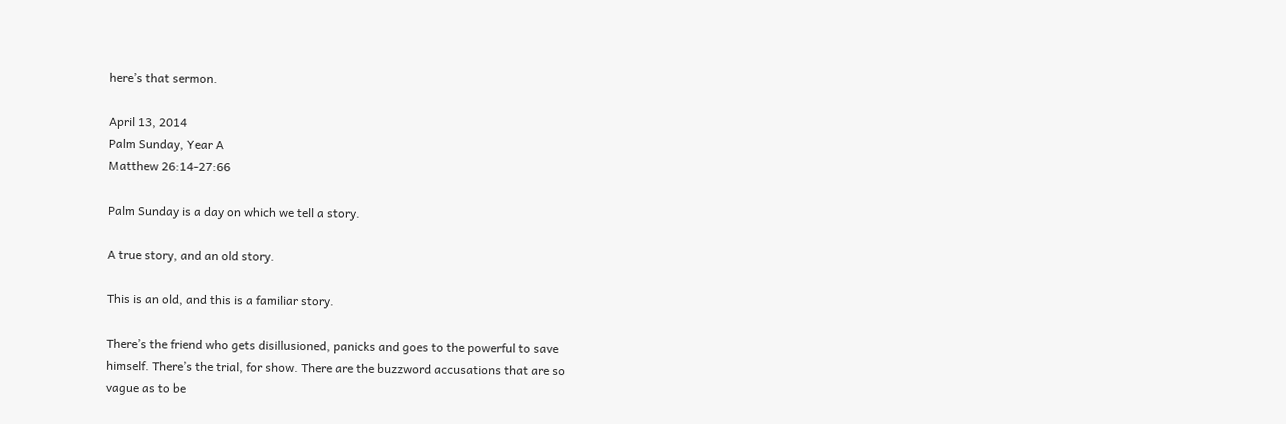here’s that sermon.

April 13, 2014
Palm Sunday, Year A
Matthew 26:14-27:66

Palm Sunday is a day on which we tell a story.

A true story, and an old story.

This is an old, and this is a familiar story.

There’s the friend who gets disillusioned, panicks and goes to the powerful to save
himself. There’s the trial, for show. There are the buzzword accusations that are so
vague as to be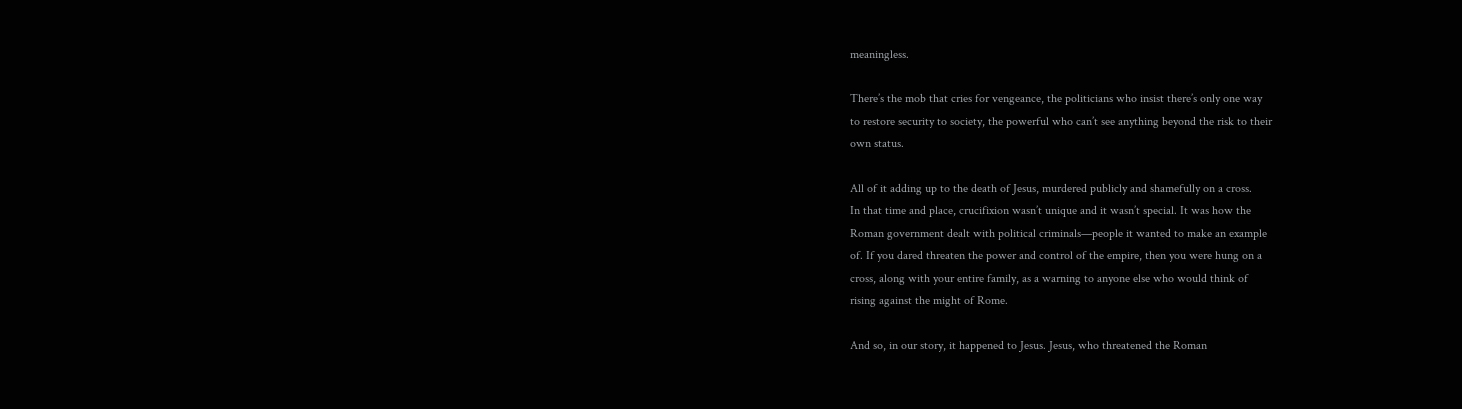meaningless.

There’s the mob that cries for vengeance, the politicians who insist there’s only one way
to restore security to society, the powerful who can’t see anything beyond the risk to their
own status.

All of it adding up to the death of Jesus, murdered publicly and shamefully on a cross.
In that time and place, crucifixion wasn’t unique and it wasn’t special. It was how the
Roman government dealt with political criminals—people it wanted to make an example
of. If you dared threaten the power and control of the empire, then you were hung on a
cross, along with your entire family, as a warning to anyone else who would think of
rising against the might of Rome.

And so, in our story, it happened to Jesus. Jesus, who threatened the Roman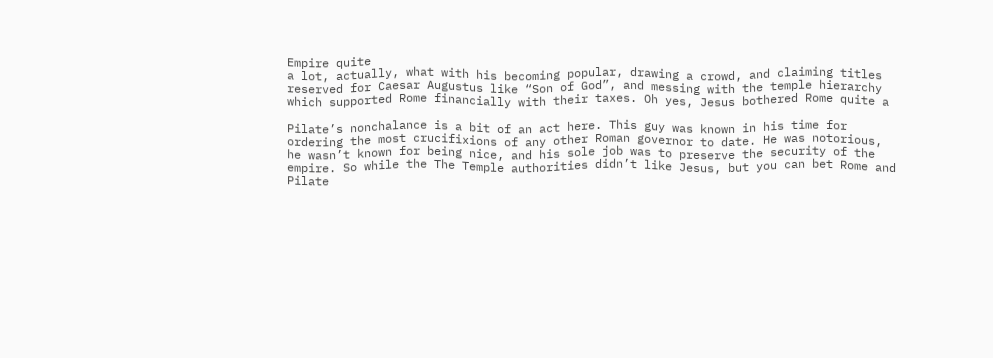Empire quite
a lot, actually, what with his becoming popular, drawing a crowd, and claiming titles
reserved for Caesar Augustus like “Son of God”, and messing with the temple hierarchy
which supported Rome financially with their taxes. Oh yes, Jesus bothered Rome quite a

Pilate’s nonchalance is a bit of an act here. This guy was known in his time for
ordering the most crucifixions of any other Roman governor to date. He was notorious,
he wasn’t known for being nice, and his sole job was to preserve the security of the
empire. So while the The Temple authorities didn’t like Jesus, but you can bet Rome and
Pilate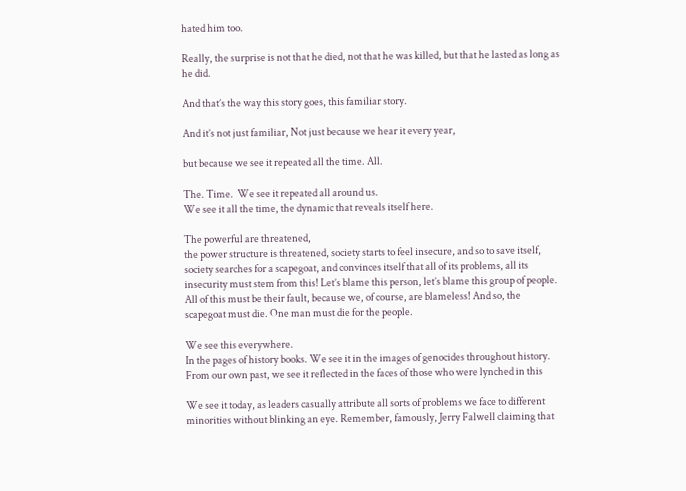hated him too.

Really, the surprise is not that he died, not that he was killed, but that he lasted as long as
he did.

And that’s the way this story goes, this familiar story.

And it’s not just familiar, Not just because we hear it every year,

but because we see it repeated all the time. All.

The. Time.  We see it repeated all around us.
We see it all the time, the dynamic that reveals itself here.

The powerful are threatened,
the power structure is threatened, society starts to feel insecure, and so to save itself,
society searches for a scapegoat, and convinces itself that all of its problems, all its
insecurity must stem from this! Let’s blame this person, let’s blame this group of people.
All of this must be their fault, because we, of course, are blameless! And so, the
scapegoat must die. One man must die for the people.

We see this everywhere.
In the pages of history books. We see it in the images of genocides throughout history.
From our own past, we see it reflected in the faces of those who were lynched in this

We see it today, as leaders casually attribute all sorts of problems we face to different
minorities without blinking an eye. Remember, famously, Jerry Falwell claiming that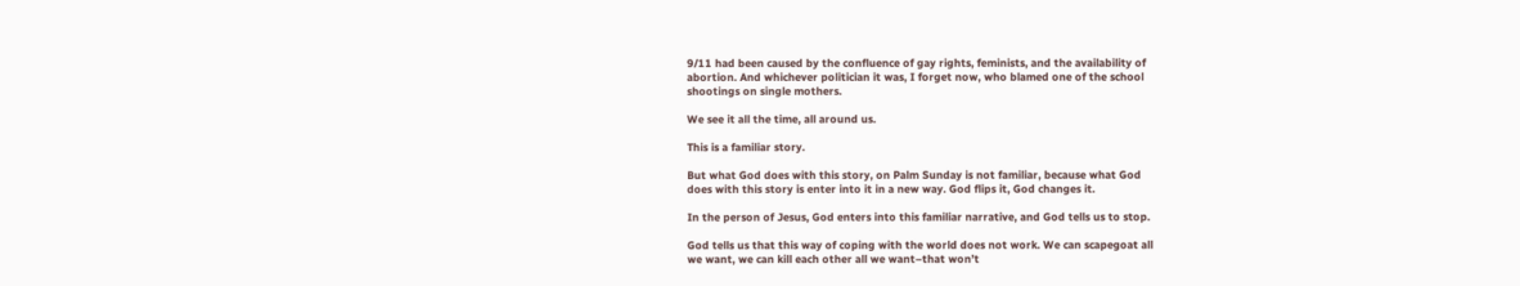9/11 had been caused by the confluence of gay rights, feminists, and the availability of
abortion. And whichever politician it was, I forget now, who blamed one of the school
shootings on single mothers.

We see it all the time, all around us.

This is a familiar story.

But what God does with this story, on Palm Sunday is not familiar, because what God
does with this story is enter into it in a new way. God flips it, God changes it.

In the person of Jesus, God enters into this familiar narrative, and God tells us to stop.

God tells us that this way of coping with the world does not work. We can scapegoat all
we want, we can kill each other all we want–that won’t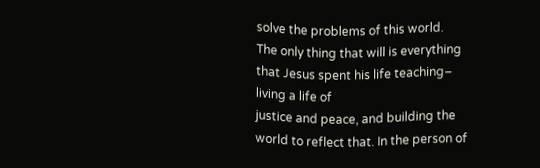solve the problems of this world.
The only thing that will is everything that Jesus spent his life teaching– living a life of
justice and peace, and building the world to reflect that. In the person of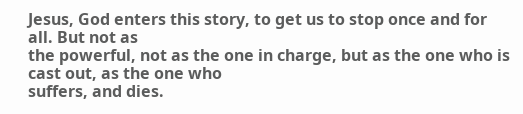Jesus, God enters this story, to get us to stop once and for all. But not as
the powerful, not as the one in charge, but as the one who is cast out, as the one who
suffers, and dies.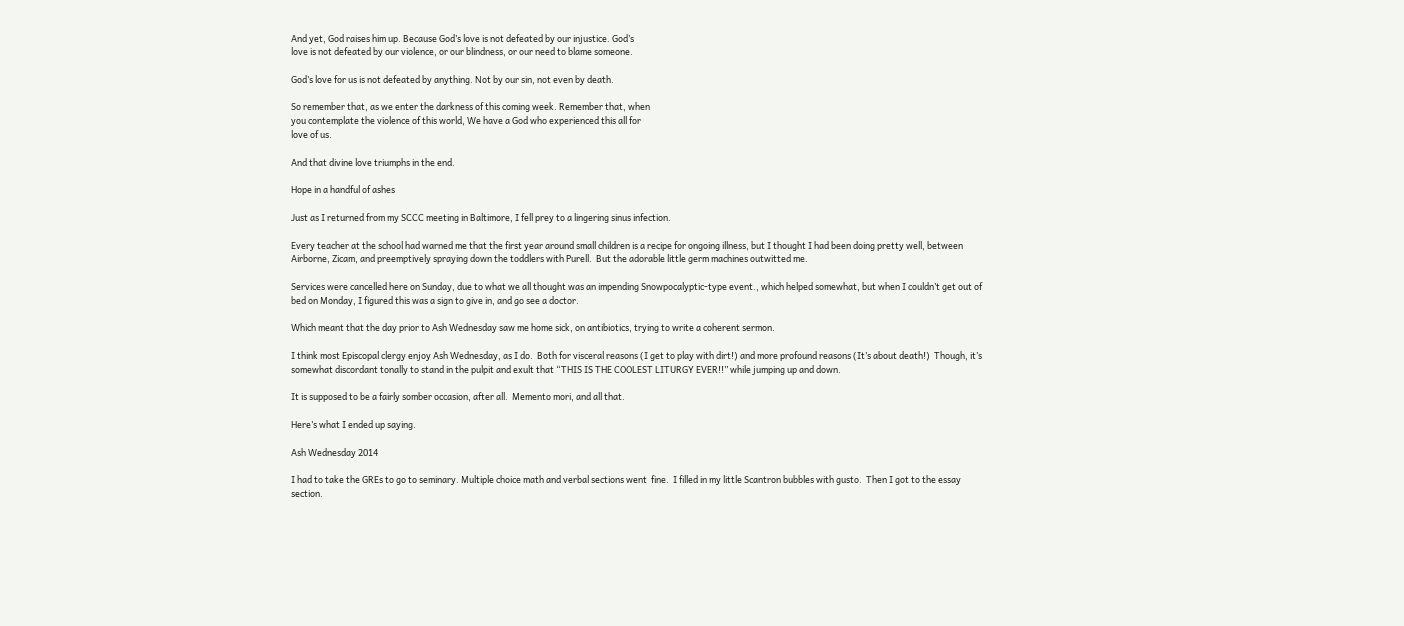And yet, God raises him up. Because God’s love is not defeated by our injustice. God’s
love is not defeated by our violence, or our blindness, or our need to blame someone.

God’s love for us is not defeated by anything. Not by our sin, not even by death.

So remember that, as we enter the darkness of this coming week. Remember that, when
you contemplate the violence of this world, We have a God who experienced this all for
love of us.

And that divine love triumphs in the end.

Hope in a handful of ashes

Just as I returned from my SCCC meeting in Baltimore, I fell prey to a lingering sinus infection.

Every teacher at the school had warned me that the first year around small children is a recipe for ongoing illness, but I thought I had been doing pretty well, between Airborne, Zicam, and preemptively spraying down the toddlers with Purell.  But the adorable little germ machines outwitted me.

Services were cancelled here on Sunday, due to what we all thought was an impending Snowpocalyptic-type event., which helped somewhat, but when I couldn’t get out of bed on Monday, I figured this was a sign to give in, and go see a doctor.

Which meant that the day prior to Ash Wednesday saw me home sick, on antibiotics, trying to write a coherent sermon.

I think most Episcopal clergy enjoy Ash Wednesday, as I do.  Both for visceral reasons (I get to play with dirt!) and more profound reasons (It’s about death!)  Though, it’s somewhat discordant tonally to stand in the pulpit and exult that “THIS IS THE COOLEST LITURGY EVER!!” while jumping up and down.

It is supposed to be a fairly somber occasion, after all.  Memento mori, and all that.

Here’s what I ended up saying.

Ash Wednesday 2014

I had to take the GREs to go to seminary. Multiple choice math and verbal sections went  fine.  I filled in my little Scantron bubbles with gusto.  Then I got to the essay section.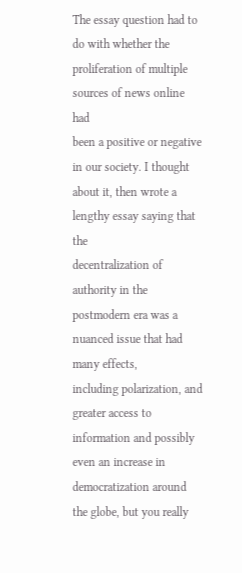The essay question had to do with whether the proliferation of multiple sources of news online had
been a positive or negative in our society. I thought about it, then wrote a lengthy essay saying that the
decentralization of authority in the postmodern era was a nuanced issue that had many effects,
including polarization, and greater access to information and possibly even an increase in democratization around the globe, but you really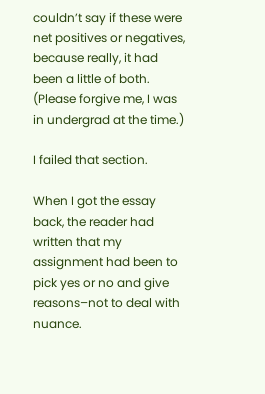couldn’t say if these were net positives or negatives, because really, it had been a little of both. (Please forgive me, I was in undergrad at the time.)

I failed that section.

When I got the essay back, the reader had written that my assignment had been to pick yes or no and give reasons–not to deal with nuance.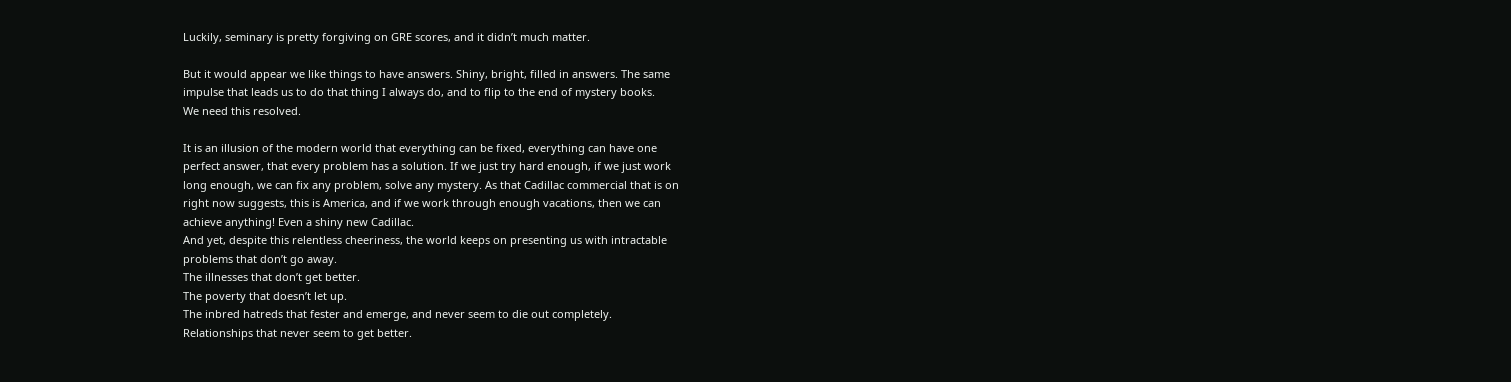Luckily, seminary is pretty forgiving on GRE scores, and it didn’t much matter.

But it would appear we like things to have answers. Shiny, bright, filled in answers. The same
impulse that leads us to do that thing I always do, and to flip to the end of mystery books.
We need this resolved.

It is an illusion of the modern world that everything can be fixed, everything can have one
perfect answer, that every problem has a solution. If we just try hard enough, if we just work
long enough, we can fix any problem, solve any mystery. As that Cadillac commercial that is on
right now suggests, this is America, and if we work through enough vacations, then we can
achieve anything! Even a shiny new Cadillac.
And yet, despite this relentless cheeriness, the world keeps on presenting us with intractable
problems that don’t go away.
The illnesses that don’t get better.
The poverty that doesn’t let up.
The inbred hatreds that fester and emerge, and never seem to die out completely.
Relationships that never seem to get better.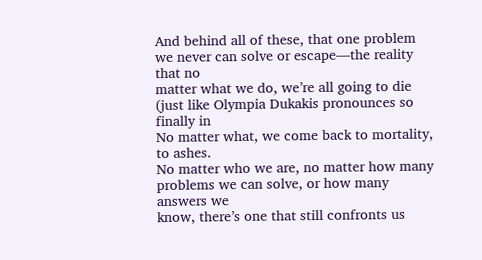And behind all of these, that one problem we never can solve or escape—the reality that no
matter what we do, we’re all going to die (just like Olympia Dukakis pronounces so finally in
No matter what, we come back to mortality, to ashes.
No matter who we are, no matter how many problems we can solve, or how many answers we
know, there’s one that still confronts us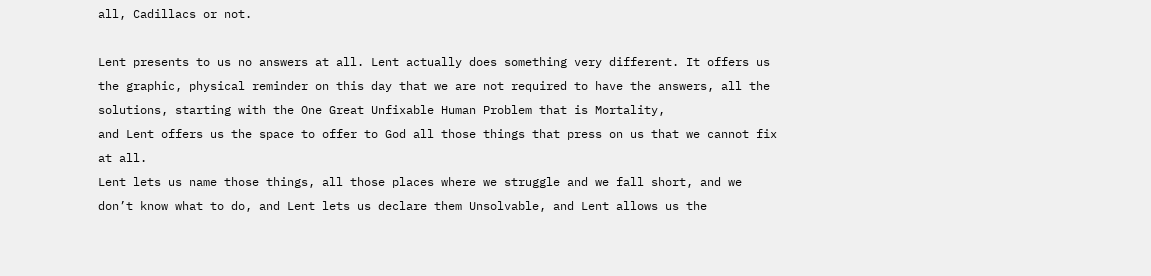all, Cadillacs or not.

Lent presents to us no answers at all. Lent actually does something very different. It offers us
the graphic, physical reminder on this day that we are not required to have the answers, all the
solutions, starting with the One Great Unfixable Human Problem that is Mortality,
and Lent offers us the space to offer to God all those things that press on us that we cannot fix
at all.
Lent lets us name those things, all those places where we struggle and we fall short, and we
don’t know what to do, and Lent lets us declare them Unsolvable, and Lent allows us the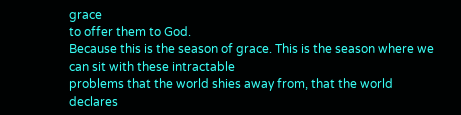grace
to offer them to God.
Because this is the season of grace. This is the season where we can sit with these intractable
problems that the world shies away from, that the world declares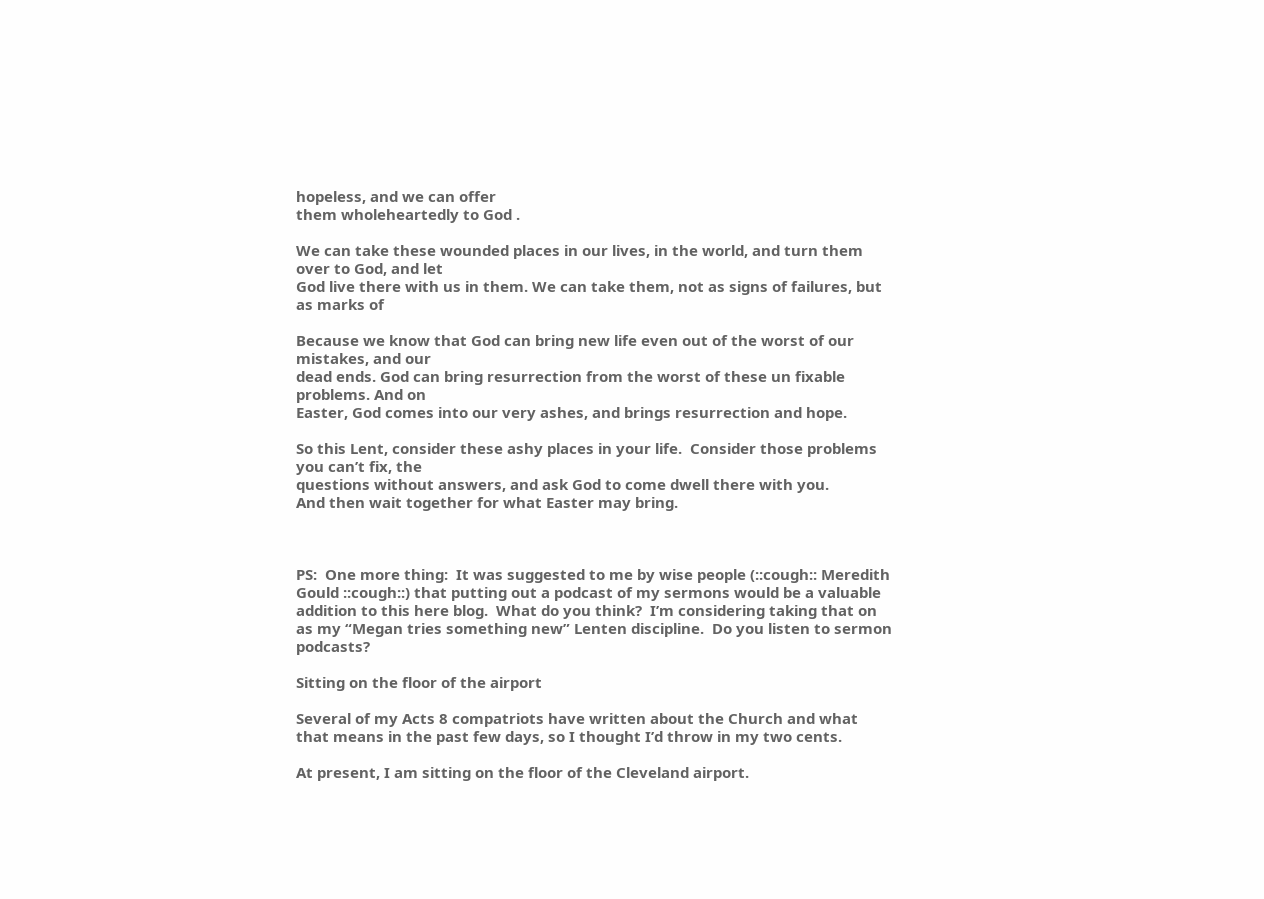hopeless, and we can offer
them wholeheartedly to God .

We can take these wounded places in our lives, in the world, and turn them over to God, and let
God live there with us in them. We can take them, not as signs of failures, but as marks of

Because we know that God can bring new life even out of the worst of our mistakes, and our
dead ends. God can bring resurrection from the worst of these un fixable problems. And on
Easter, God comes into our very ashes, and brings resurrection and hope.

So this Lent, consider these ashy places in your life.  Consider those problems you can’t fix, the
questions without answers, and ask God to come dwell there with you.
And then wait together for what Easter may bring.



PS:  One more thing:  It was suggested to me by wise people (::cough:: Meredith Gould ::cough::) that putting out a podcast of my sermons would be a valuable addition to this here blog.  What do you think?  I’m considering taking that on as my “Megan tries something new” Lenten discipline.  Do you listen to sermon podcasts?

Sitting on the floor of the airport

Several of my Acts 8 compatriots have written about the Church and what that means in the past few days, so I thought I’d throw in my two cents.

At present, I am sitting on the floor of the Cleveland airport.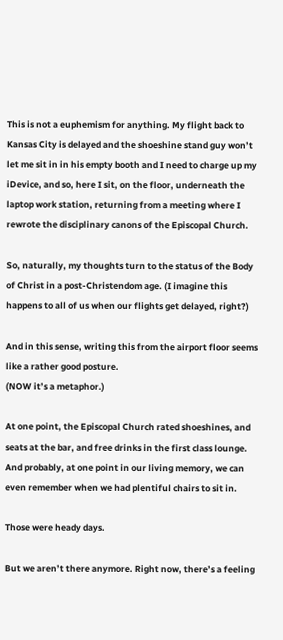This is not a euphemism for anything. My flight back to Kansas City is delayed and the shoeshine stand guy won’t let me sit in in his empty booth and I need to charge up my iDevice, and so, here I sit, on the floor, underneath the laptop work station, returning from a meeting where I rewrote the disciplinary canons of the Episcopal Church.

So, naturally, my thoughts turn to the status of the Body of Christ in a post-Christendom age. (I imagine this happens to all of us when our flights get delayed, right?)

And in this sense, writing this from the airport floor seems like a rather good posture.
(NOW it’s a metaphor.)

At one point, the Episcopal Church rated shoeshines, and seats at the bar, and free drinks in the first class lounge. And probably, at one point in our living memory, we can even remember when we had plentiful chairs to sit in.

Those were heady days.

But we aren’t there anymore. Right now, there’s a feeling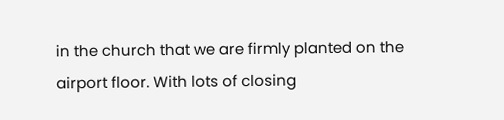in the church that we are firmly planted on the airport floor. With lots of closing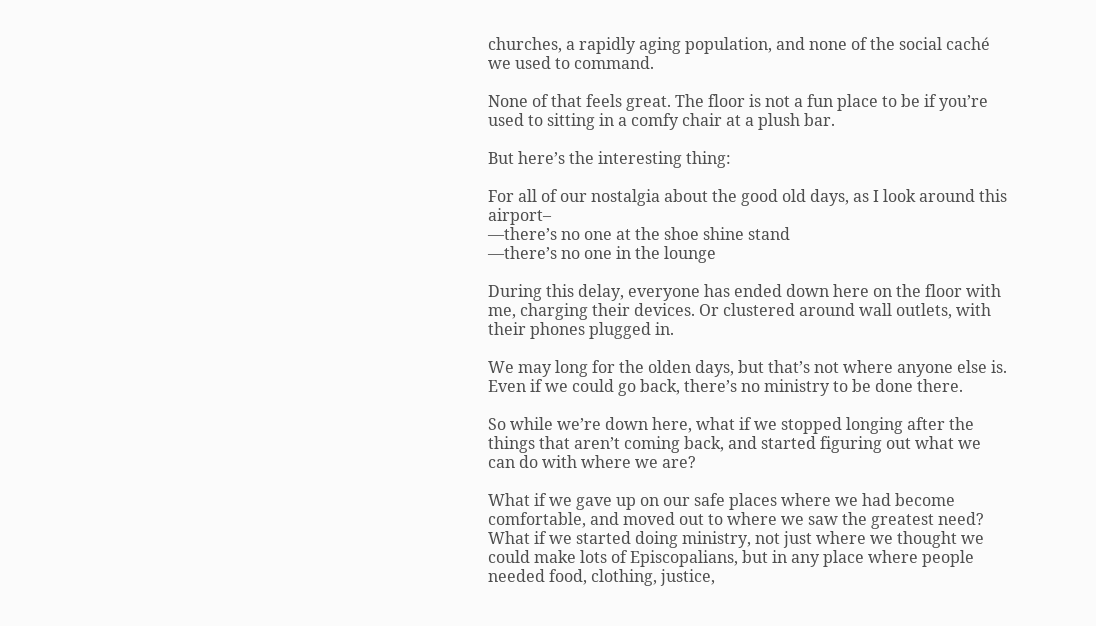churches, a rapidly aging population, and none of the social caché we used to command.

None of that feels great. The floor is not a fun place to be if you’re used to sitting in a comfy chair at a plush bar.

But here’s the interesting thing:

For all of our nostalgia about the good old days, as I look around this airport–
—there’s no one at the shoe shine stand
—there’s no one in the lounge

During this delay, everyone has ended down here on the floor with me, charging their devices. Or clustered around wall outlets, with their phones plugged in.

We may long for the olden days, but that’s not where anyone else is. Even if we could go back, there’s no ministry to be done there.

So while we’re down here, what if we stopped longing after the things that aren’t coming back, and started figuring out what we can do with where we are?

What if we gave up on our safe places where we had become comfortable, and moved out to where we saw the greatest need?
What if we started doing ministry, not just where we thought we could make lots of Episcopalians, but in any place where people needed food, clothing, justice,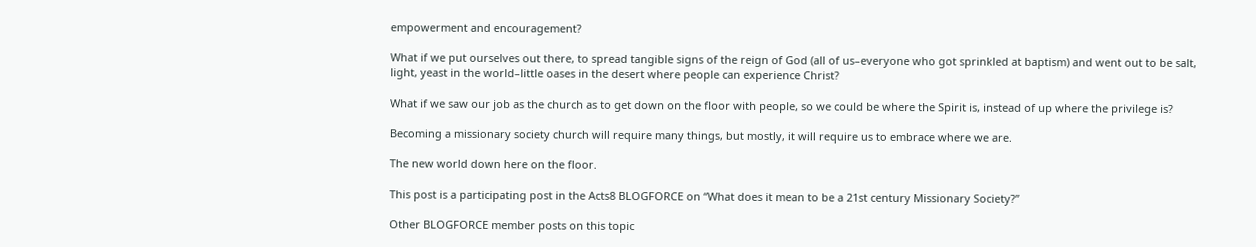empowerment and encouragement?

What if we put ourselves out there, to spread tangible signs of the reign of God (all of us–everyone who got sprinkled at baptism) and went out to be salt, light, yeast in the world–little oases in the desert where people can experience Christ?

What if we saw our job as the church as to get down on the floor with people, so we could be where the Spirit is, instead of up where the privilege is?

Becoming a missionary society church will require many things, but mostly, it will require us to embrace where we are.

The new world down here on the floor.

This post is a participating post in the Acts8 BLOGFORCE on “What does it mean to be a 21st century Missionary Society?”

Other BLOGFORCE member posts on this topic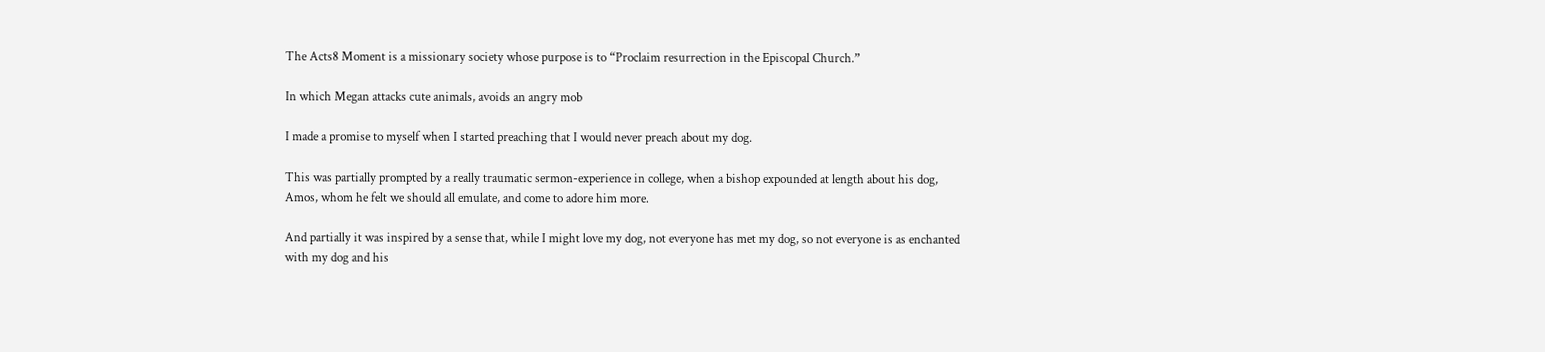The Acts8 Moment is a missionary society whose purpose is to “Proclaim resurrection in the Episcopal Church.”

In which Megan attacks cute animals, avoids an angry mob

I made a promise to myself when I started preaching that I would never preach about my dog.

This was partially prompted by a really traumatic sermon-experience in college, when a bishop expounded at length about his dog, Amos, whom he felt we should all emulate, and come to adore him more.

And partially it was inspired by a sense that, while I might love my dog, not everyone has met my dog, so not everyone is as enchanted with my dog and his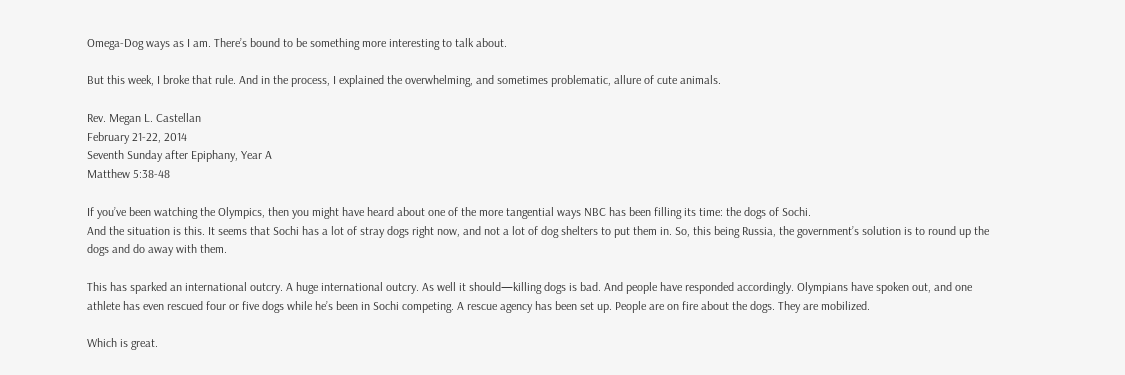Omega-Dog ways as I am. There’s bound to be something more interesting to talk about.

But this week, I broke that rule. And in the process, I explained the overwhelming, and sometimes problematic, allure of cute animals.

Rev. Megan L. Castellan
February 21-22, 2014
Seventh Sunday after Epiphany, Year A
Matthew 5:38-48

If you’ve been watching the Olympics, then you might have heard about one of the more tangential ways NBC has been filling its time: the dogs of Sochi.
And the situation is this. It seems that Sochi has a lot of stray dogs right now, and not a lot of dog shelters to put them in. So, this being Russia, the government’s solution is to round up the dogs and do away with them.

This has sparked an international outcry. A huge international outcry. As well it should—killing dogs is bad. And people have responded accordingly. Olympians have spoken out, and one athlete has even rescued four or five dogs while he’s been in Sochi competing. A rescue agency has been set up. People are on fire about the dogs. They are mobilized.

Which is great.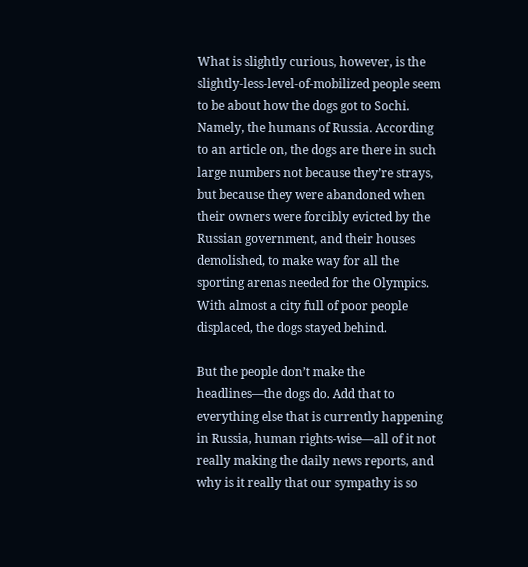What is slightly curious, however, is the slightly-less-level-of-mobilized people seem to be about how the dogs got to Sochi. Namely, the humans of Russia. According to an article on, the dogs are there in such large numbers not because they’re strays, but because they were abandoned when their owners were forcibly evicted by the Russian government, and their houses demolished, to make way for all the sporting arenas needed for the Olympics. With almost a city full of poor people displaced, the dogs stayed behind.

But the people don’t make the headlines—the dogs do. Add that to everything else that is currently happening in Russia, human rights-wise—all of it not really making the daily news reports, and why is it really that our sympathy is so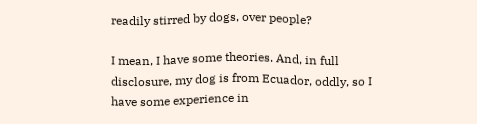readily stirred by dogs, over people?

I mean, I have some theories. And, in full disclosure, my dog is from Ecuador, oddly, so I have some experience in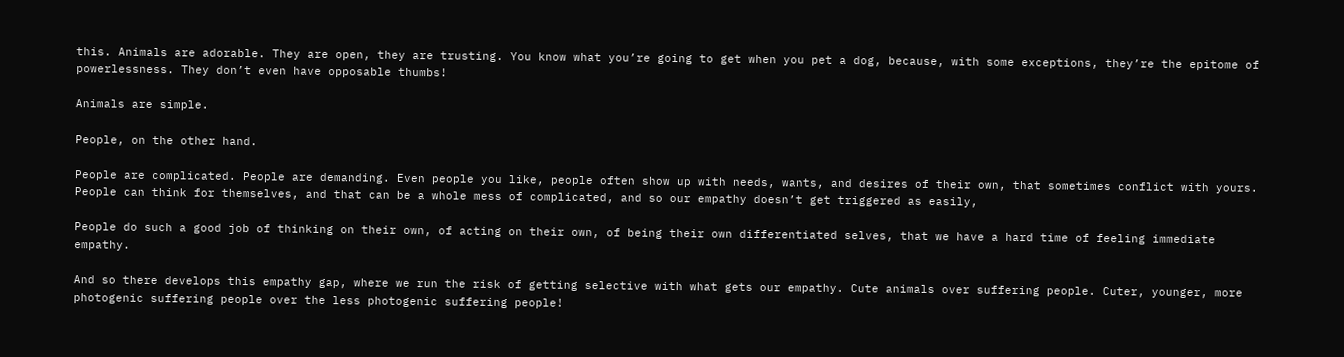this. Animals are adorable. They are open, they are trusting. You know what you’re going to get when you pet a dog, because, with some exceptions, they’re the epitome of powerlessness. They don’t even have opposable thumbs!

Animals are simple.

People, on the other hand.

People are complicated. People are demanding. Even people you like, people often show up with needs, wants, and desires of their own, that sometimes conflict with yours. People can think for themselves, and that can be a whole mess of complicated, and so our empathy doesn’t get triggered as easily,

People do such a good job of thinking on their own, of acting on their own, of being their own differentiated selves, that we have a hard time of feeling immediate empathy.

And so there develops this empathy gap, where we run the risk of getting selective with what gets our empathy. Cute animals over suffering people. Cuter, younger, more photogenic suffering people over the less photogenic suffering people!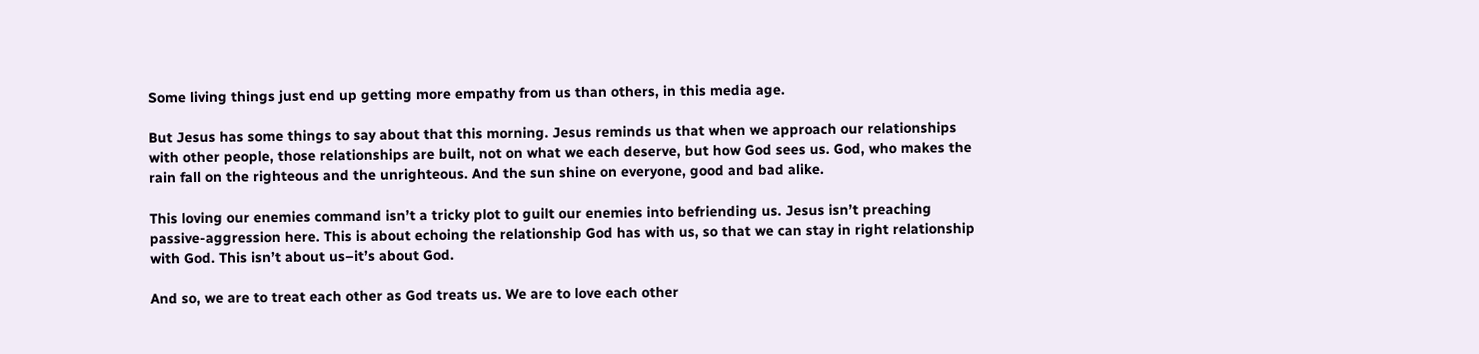Some living things just end up getting more empathy from us than others, in this media age.

But Jesus has some things to say about that this morning. Jesus reminds us that when we approach our relationships with other people, those relationships are built, not on what we each deserve, but how God sees us. God, who makes the rain fall on the righteous and the unrighteous. And the sun shine on everyone, good and bad alike.

This loving our enemies command isn’t a tricky plot to guilt our enemies into befriending us. Jesus isn’t preaching passive-aggression here. This is about echoing the relationship God has with us, so that we can stay in right relationship with God. This isn’t about us–it’s about God.

And so, we are to treat each other as God treats us. We are to love each other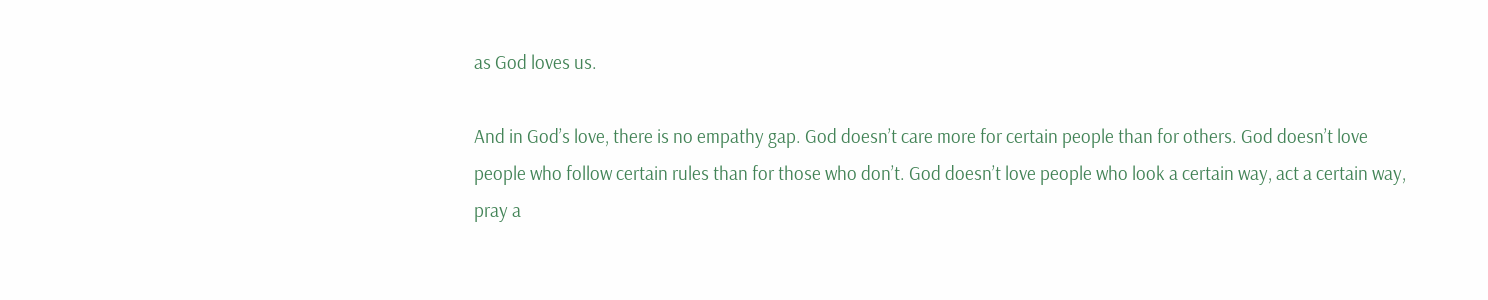as God loves us.

And in God’s love, there is no empathy gap. God doesn’t care more for certain people than for others. God doesn’t love people who follow certain rules than for those who don’t. God doesn’t love people who look a certain way, act a certain way, pray a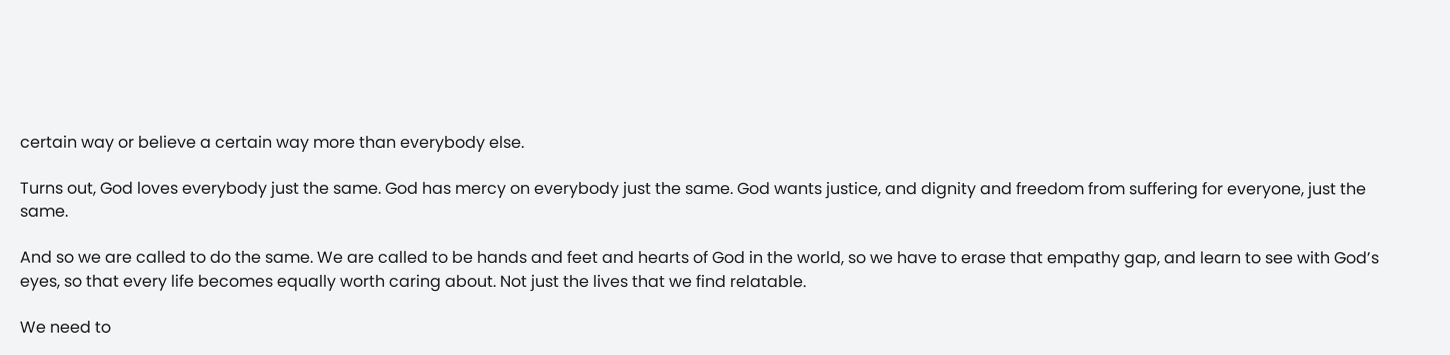certain way or believe a certain way more than everybody else.

Turns out, God loves everybody just the same. God has mercy on everybody just the same. God wants justice, and dignity and freedom from suffering for everyone, just the same.

And so we are called to do the same. We are called to be hands and feet and hearts of God in the world, so we have to erase that empathy gap, and learn to see with God’s eyes, so that every life becomes equally worth caring about. Not just the lives that we find relatable.

We need to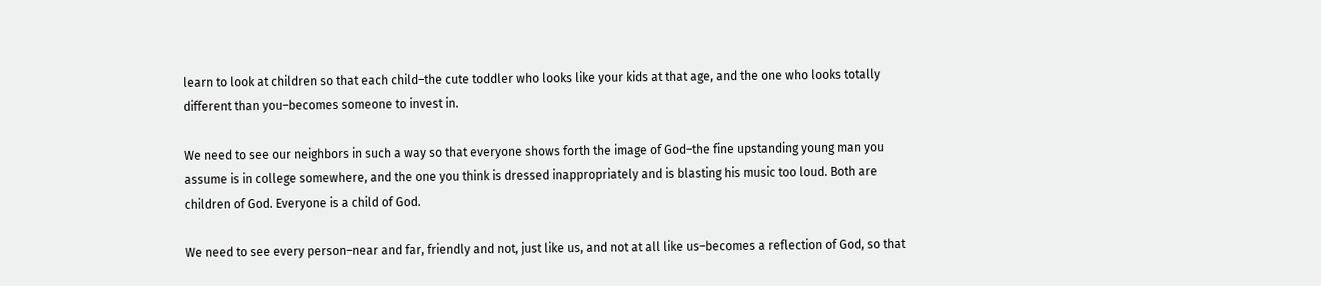learn to look at children so that each child–the cute toddler who looks like your kids at that age, and the one who looks totally different than you–becomes someone to invest in.

We need to see our neighbors in such a way so that everyone shows forth the image of God–the fine upstanding young man you assume is in college somewhere, and the one you think is dressed inappropriately and is blasting his music too loud. Both are children of God. Everyone is a child of God.

We need to see every person–near and far, friendly and not, just like us, and not at all like us–becomes a reflection of God, so that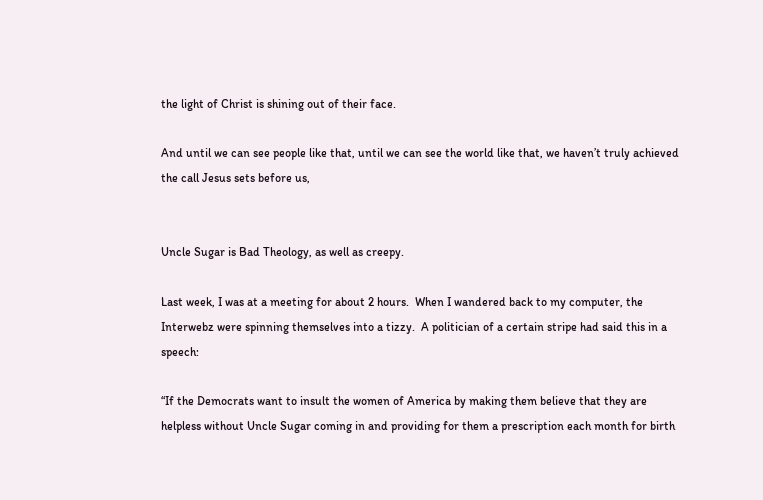the light of Christ is shining out of their face.

And until we can see people like that, until we can see the world like that, we haven’t truly achieved the call Jesus sets before us,


Uncle Sugar is Bad Theology, as well as creepy.

Last week, I was at a meeting for about 2 hours.  When I wandered back to my computer, the Interwebz were spinning themselves into a tizzy.  A politician of a certain stripe had said this in a speech:

“If the Democrats want to insult the women of America by making them believe that they are helpless without Uncle Sugar coming in and providing for them a prescription each month for birth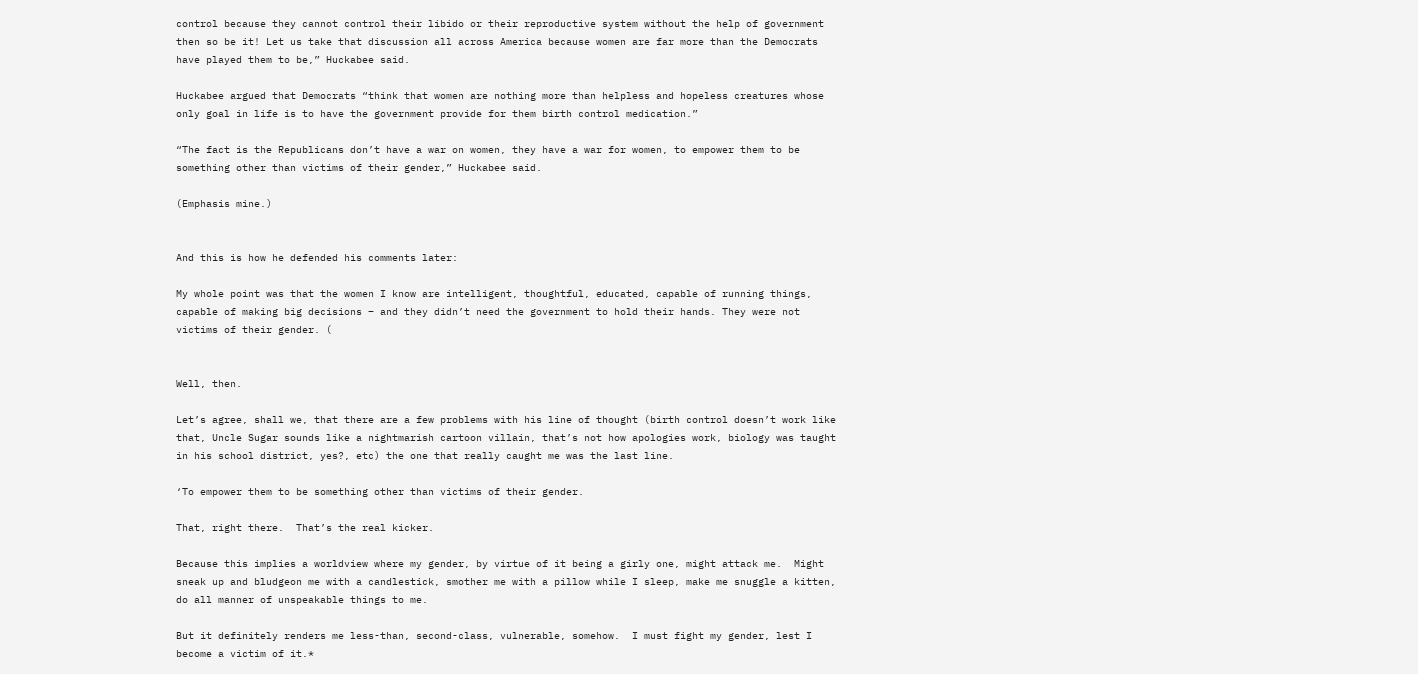control because they cannot control their libido or their reproductive system without the help of government then so be it! Let us take that discussion all across America because women are far more than the Democrats have played them to be,” Huckabee said.

Huckabee argued that Democrats “think that women are nothing more than helpless and hopeless creatures whose only goal in life is to have the government provide for them birth control medication.”

“The fact is the Republicans don’t have a war on women, they have a war for women, to empower them to be something other than victims of their gender,” Huckabee said.

(Emphasis mine.)


And this is how he defended his comments later:

My whole point was that the women I know are intelligent, thoughtful, educated, capable of running things, capable of making big decisions – and they didn’t need the government to hold their hands. They were not victims of their gender. (


Well, then.

Let’s agree, shall we, that there are a few problems with his line of thought (birth control doesn’t work like that, Uncle Sugar sounds like a nightmarish cartoon villain, that’s not how apologies work, biology was taught in his school district, yes?, etc) the one that really caught me was the last line.

‘To empower them to be something other than victims of their gender.

That, right there.  That’s the real kicker.

Because this implies a worldview where my gender, by virtue of it being a girly one, might attack me.  Might sneak up and bludgeon me with a candlestick, smother me with a pillow while I sleep, make me snuggle a kitten, do all manner of unspeakable things to me.

But it definitely renders me less-than, second-class, vulnerable, somehow.  I must fight my gender, lest I become a victim of it.*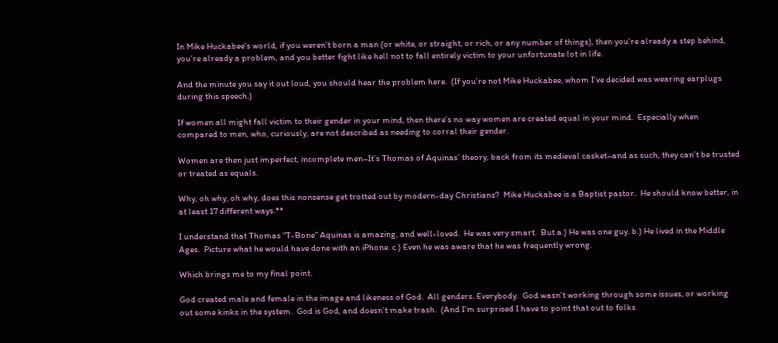In Mike Huckabee’s world, if you weren’t born a man (or white, or straight, or rich, or any number of things), then you’re already a step behind, you’re already a problem, and you better fight like hell not to fall entirely victim to your unfortunate lot in life.

And the minute you say it out loud, you should hear the problem here.  (If you’re not Mike Huckabee, whom I’ve decided was wearing earplugs during this speech.)

If women all might fall victim to their gender in your mind, then there’s no way women are created equal in your mind.  Especially when compared to men, who, curiously, are not described as needing to corral their gender.

Women are then just imperfect, incomplete men–It’s Thomas of Aquinas’ theory, back from its medieval casket–and as such, they can’t be trusted or treated as equals.

Why, oh why, oh why, does this nonsense get trotted out by modern-day Christians?  Mike Huckabee is a Baptist pastor.  He should know better, in at least 17 different ways.**

I understand that Thomas “T-Bone” Aquinas is amazing, and well-loved.  He was very smart.  But a.) He was one guy. b.) He lived in the Middle Ages.  Picture what he would have done with an iPhone. c.) Even he was aware that he was frequently wrong.

Which brings me to my final point.

God created male and female in the image and likeness of God.  All genders. Everybody.  God wasn’t working through some issues, or working out some kinks in the system.  God is God, and doesn’t make trash.  (And I’m surprised I have to point that out to folks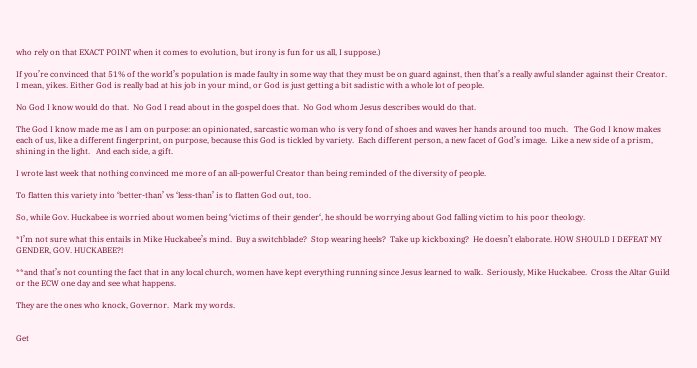who rely on that EXACT POINT when it comes to evolution, but irony is fun for us all, I suppose.)

If you’re convinced that 51% of the world’s population is made faulty in some way that they must be on guard against, then that’s a really awful slander against their Creator.  I mean, yikes. Either God is really bad at his job in your mind, or God is just getting a bit sadistic with a whole lot of people.

No God I know would do that.  No God I read about in the gospel does that.  No God whom Jesus describes would do that.

The God I know made me as I am on purpose: an opinionated, sarcastic woman who is very fond of shoes and waves her hands around too much.   The God I know makes each of us, like a different fingerprint, on purpose, because this God is tickled by variety.  Each different person, a new facet of God’s image.  Like a new side of a prism, shining in the light.   And each side, a gift.

I wrote last week that nothing convinced me more of an all-powerful Creator than being reminded of the diversity of people.

To flatten this variety into ‘better-than’ vs ‘less-than’ is to flatten God out, too.

So, while Gov. Huckabee is worried about women being ‘victims of their gender‘, he should be worrying about God falling victim to his poor theology.

*I’m not sure what this entails in Mike Huckabee’s mind.  Buy a switchblade?  Stop wearing heels?  Take up kickboxing?  He doesn’t elaborate. HOW SHOULD I DEFEAT MY GENDER, GOV. HUCKABEE?!

**and that’s not counting the fact that in any local church, women have kept everything running since Jesus learned to walk.  Seriously, Mike Huckabee.  Cross the Altar Guild or the ECW one day and see what happens.

They are the ones who knock, Governor.  Mark my words.


Get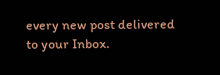every new post delivered to your Inbox.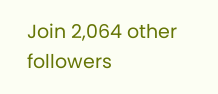Join 2,064 other followers